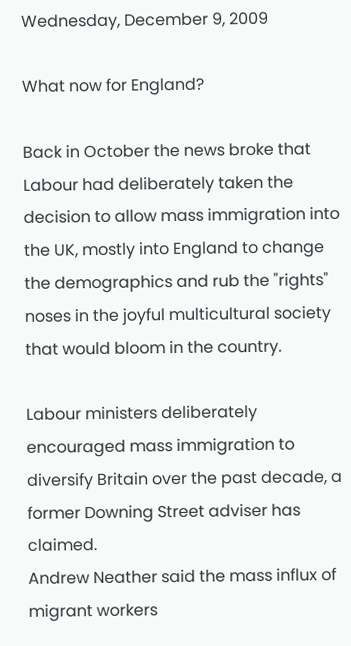Wednesday, December 9, 2009

What now for England?

Back in October the news broke that Labour had deliberately taken the decision to allow mass immigration into the UK, mostly into England to change the demographics and rub the "rights" noses in the joyful multicultural society that would bloom in the country.

Labour ministers deliberately encouraged mass immigration to diversify Britain over the past decade, a former Downing Street adviser has claimed.
Andrew Neather said the mass influx of migrant workers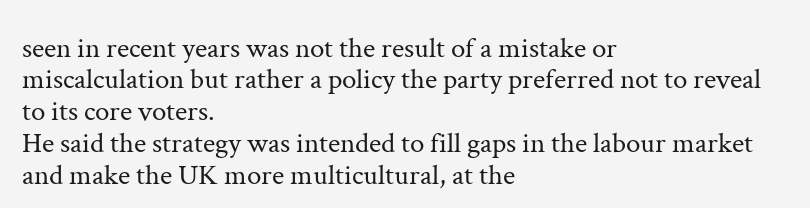seen in recent years was not the result of a mistake or miscalculation but rather a policy the party preferred not to reveal to its core voters.
He said the strategy was intended to fill gaps in the labour market and make the UK more multicultural, at the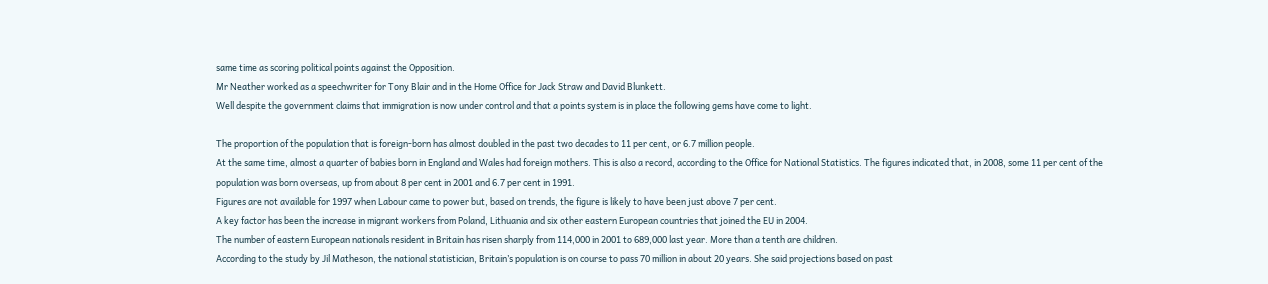same time as scoring political points against the Opposition.
Mr Neather worked as a speechwriter for Tony Blair and in the Home Office for Jack Straw and David Blunkett.
Well despite the government claims that immigration is now under control and that a points system is in place the following gems have come to light.

The proportion of the population that is foreign-born has almost doubled in the past two decades to 11 per cent, or 6.7 million people.
At the same time, almost a quarter of babies born in England and Wales had foreign mothers. This is also a record, according to the Office for National Statistics. The figures indicated that, in 2008, some 11 per cent of the population was born overseas, up from about 8 per cent in 2001 and 6.7 per cent in 1991.
Figures are not available for 1997 when Labour came to power but, based on trends, the figure is likely to have been just above 7 per cent.
A key factor has been the increase in migrant workers from Poland, Lithuania and six other eastern European countries that joined the EU in 2004.
The number of eastern European nationals resident in Britain has risen sharply from 114,000 in 2001 to 689,000 last year. More than a tenth are children.
According to the study by Jil Matheson, the national statistician, Britain’s population is on course to pass 70 million in about 20 years. She said projections based on past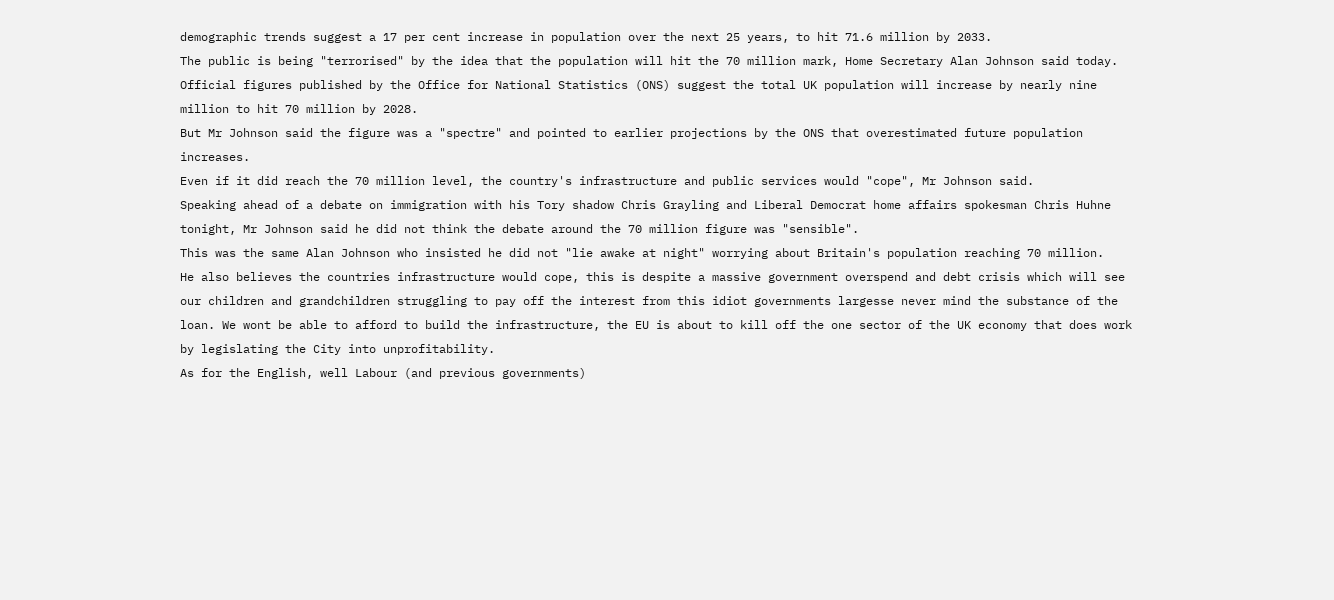demographic trends suggest a 17 per cent increase in population over the next 25 years, to hit 71.6 million by 2033.
The public is being "terrorised" by the idea that the population will hit the 70 million mark, Home Secretary Alan Johnson said today.
Official figures published by the Office for National Statistics (ONS) suggest the total UK population will increase by nearly nine million to hit 70 million by 2028.
But Mr Johnson said the figure was a "spectre" and pointed to earlier projections by the ONS that overestimated future population increases.
Even if it did reach the 70 million level, the country's infrastructure and public services would "cope", Mr Johnson said.
Speaking ahead of a debate on immigration with his Tory shadow Chris Grayling and Liberal Democrat home affairs spokesman Chris Huhne tonight, Mr Johnson said he did not think the debate around the 70 million figure was "sensible".
This was the same Alan Johnson who insisted he did not "lie awake at night" worrying about Britain's population reaching 70 million.
He also believes the countries infrastructure would cope, this is despite a massive government overspend and debt crisis which will see our children and grandchildren struggling to pay off the interest from this idiot governments largesse never mind the substance of the loan. We wont be able to afford to build the infrastructure, the EU is about to kill off the one sector of the UK economy that does work by legislating the City into unprofitability.
As for the English, well Labour (and previous governments)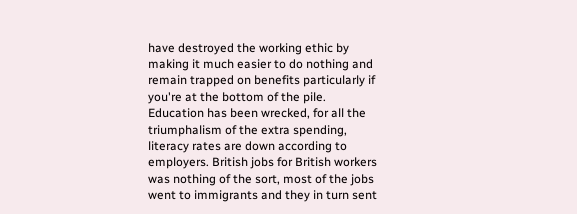have destroyed the working ethic by making it much easier to do nothing and remain trapped on benefits particularly if you're at the bottom of the pile. Education has been wrecked, for all the triumphalism of the extra spending, literacy rates are down according to employers. British jobs for British workers was nothing of the sort, most of the jobs went to immigrants and they in turn sent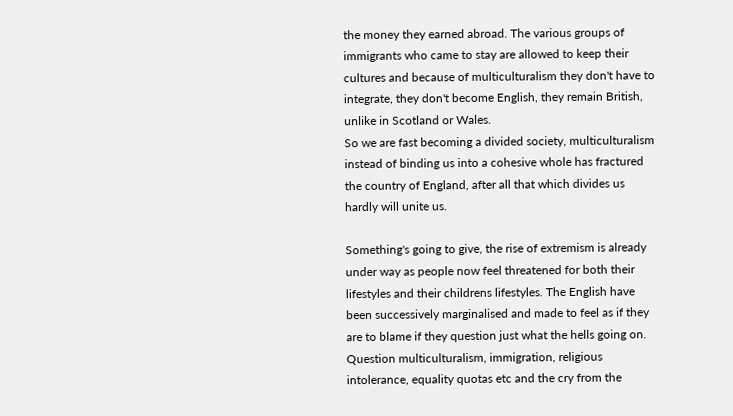the money they earned abroad. The various groups of immigrants who came to stay are allowed to keep their cultures and because of multiculturalism they don't have to integrate, they don't become English, they remain British, unlike in Scotland or Wales.
So we are fast becoming a divided society, multiculturalism instead of binding us into a cohesive whole has fractured the country of England, after all that which divides us hardly will unite us.

Something's going to give, the rise of extremism is already under way as people now feel threatened for both their lifestyles and their childrens lifestyles. The English have been successively marginalised and made to feel as if they are to blame if they question just what the hells going on. Question multiculturalism, immigration, religious intolerance, equality quotas etc and the cry from the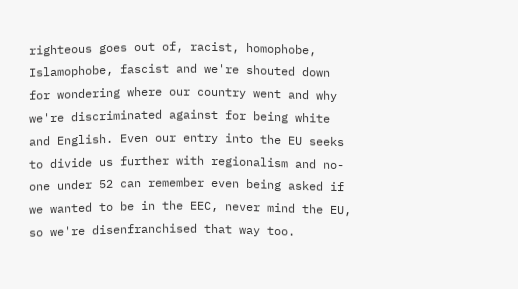righteous goes out of, racist, homophobe, Islamophobe, fascist and we're shouted down for wondering where our country went and why we're discriminated against for being white and English. Even our entry into the EU seeks to divide us further with regionalism and no-one under 52 can remember even being asked if we wanted to be in the EEC, never mind the EU, so we're disenfranchised that way too.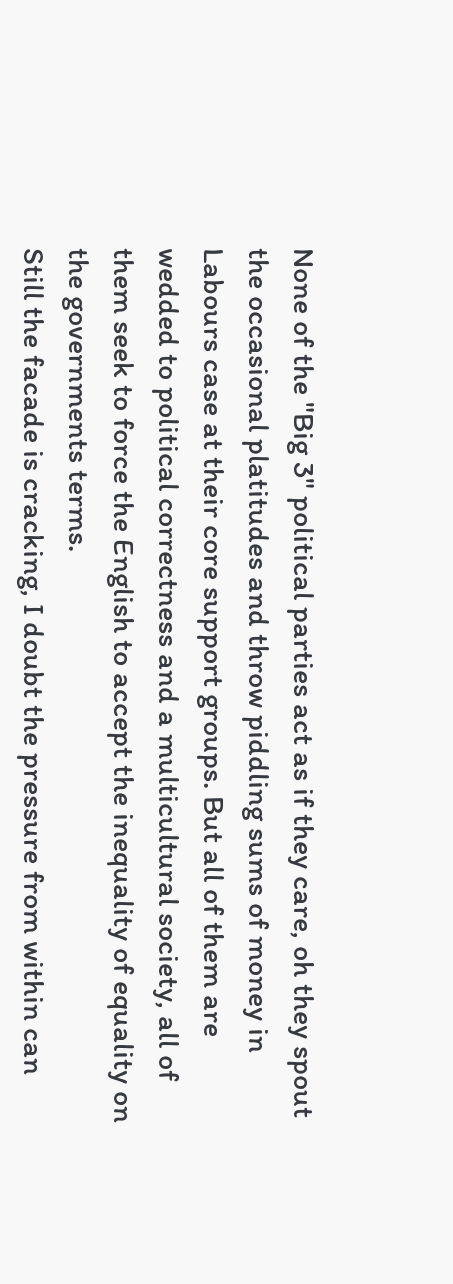None of the "Big 3" political parties act as if they care, oh they spout the occasional platitudes and throw piddling sums of money in Labours case at their core support groups. But all of them are wedded to political correctness and a multicultural society, all of them seek to force the English to accept the inequality of equality on the governments terms.
Still the facade is cracking, I doubt the pressure from within can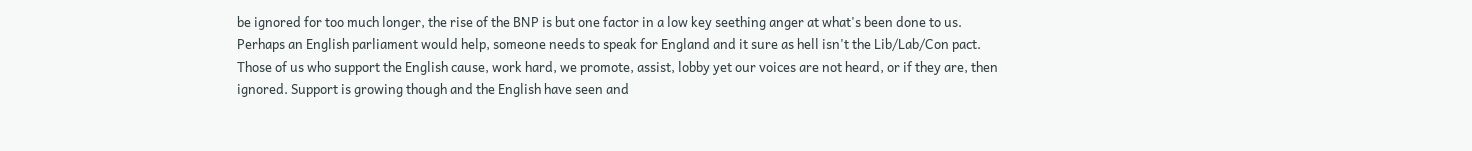be ignored for too much longer, the rise of the BNP is but one factor in a low key seething anger at what's been done to us.
Perhaps an English parliament would help, someone needs to speak for England and it sure as hell isn't the Lib/Lab/Con pact.
Those of us who support the English cause, work hard, we promote, assist, lobby yet our voices are not heard, or if they are, then ignored. Support is growing though and the English have seen and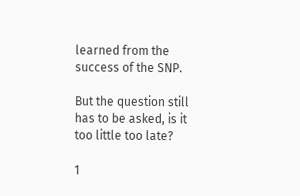learned from the success of the SNP.

But the question still has to be asked, is it too little too late?

1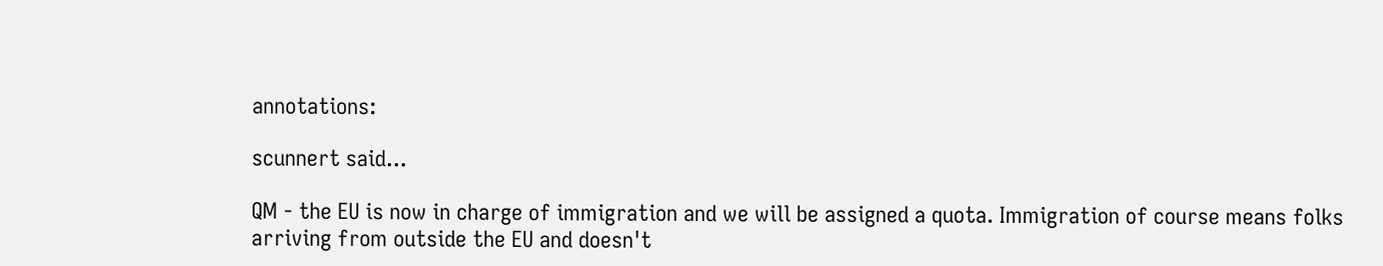annotations:

scunnert said...

QM - the EU is now in charge of immigration and we will be assigned a quota. Immigration of course means folks arriving from outside the EU and doesn't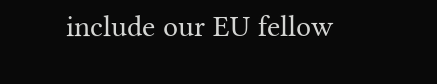include our EU fellow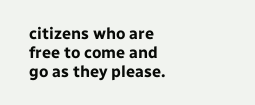citizens who are free to come and go as they please.